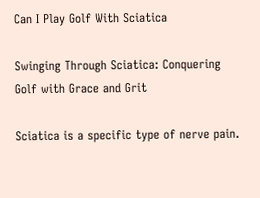Can I Play Golf With Sciatica

Swinging Through Sciatica: Conquering Golf with Grace and Grit

Sciatica is a specific type of nerve pain.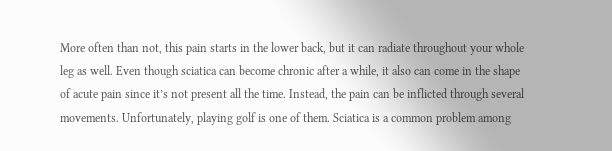More often than not, this pain starts in the lower back, but it can radiate throughout your whole leg as well. Even though sciatica can become chronic after a while, it also can come in the shape of acute pain since it’s not present all the time. Instead, the pain can be inflicted through several movements. Unfortunately, playing golf is one of them. Sciatica is a common problem among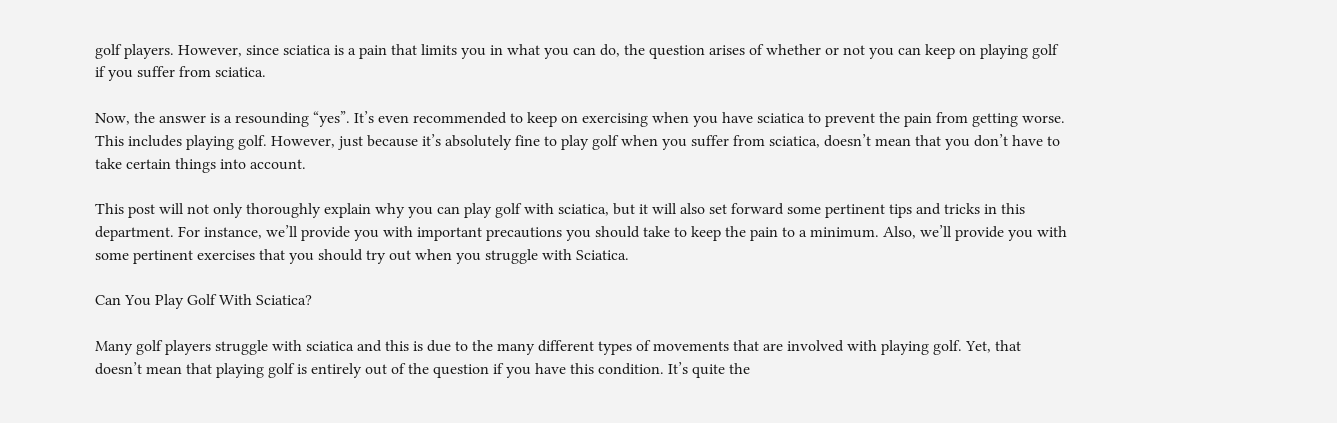golf players. However, since sciatica is a pain that limits you in what you can do, the question arises of whether or not you can keep on playing golf if you suffer from sciatica.

Now, the answer is a resounding “yes”. It’s even recommended to keep on exercising when you have sciatica to prevent the pain from getting worse. This includes playing golf. However, just because it’s absolutely fine to play golf when you suffer from sciatica, doesn’t mean that you don’t have to take certain things into account.

This post will not only thoroughly explain why you can play golf with sciatica, but it will also set forward some pertinent tips and tricks in this department. For instance, we’ll provide you with important precautions you should take to keep the pain to a minimum. Also, we’ll provide you with some pertinent exercises that you should try out when you struggle with Sciatica.

Can You Play Golf With Sciatica?

Many golf players struggle with sciatica and this is due to the many different types of movements that are involved with playing golf. Yet, that doesn’t mean that playing golf is entirely out of the question if you have this condition. It’s quite the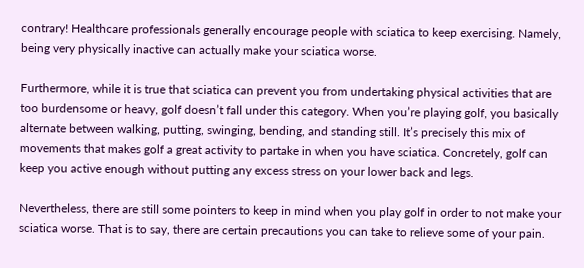contrary! Healthcare professionals generally encourage people with sciatica to keep exercising. Namely, being very physically inactive can actually make your sciatica worse.

Furthermore, while it is true that sciatica can prevent you from undertaking physical activities that are too burdensome or heavy, golf doesn’t fall under this category. When you’re playing golf, you basically alternate between walking, putting, swinging, bending, and standing still. It’s precisely this mix of movements that makes golf a great activity to partake in when you have sciatica. Concretely, golf can keep you active enough without putting any excess stress on your lower back and legs.

Nevertheless, there are still some pointers to keep in mind when you play golf in order to not make your sciatica worse. That is to say, there are certain precautions you can take to relieve some of your pain.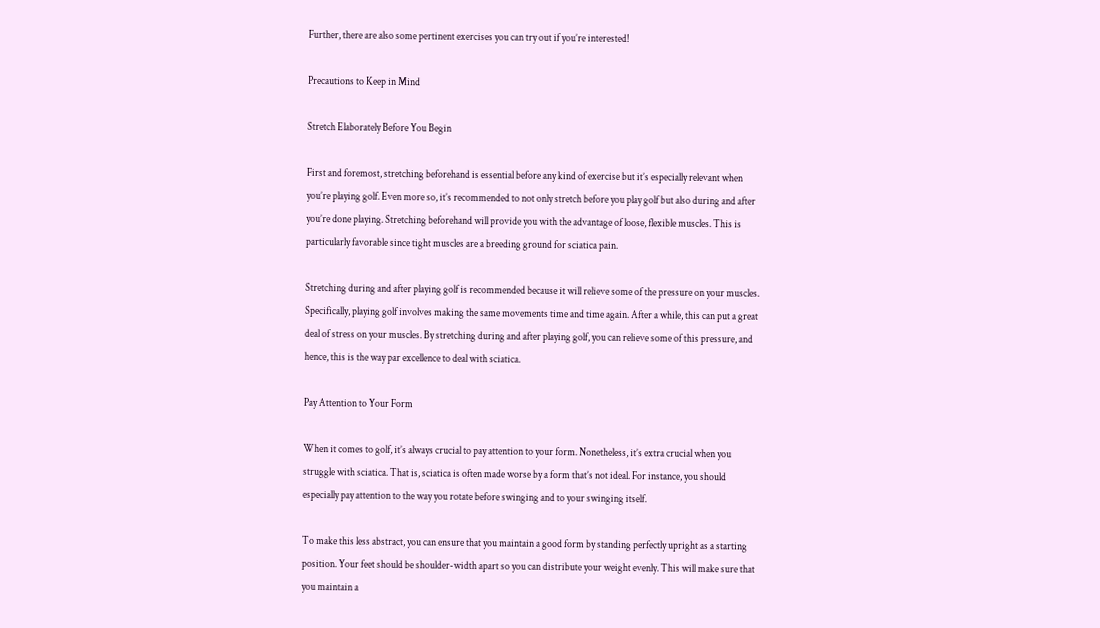Further, there are also some pertinent exercises you can try out if you’re interested!

Precautions to Keep in Mind

Stretch Elaborately Before You Begin

First and foremost, stretching beforehand is essential before any kind of exercise but it’s especially relevant when you’re playing golf. Even more so, it’s recommended to not only stretch before you play golf but also during and after you’re done playing. Stretching beforehand will provide you with the advantage of loose, flexible muscles. This is particularly favorable since tight muscles are a breeding ground for sciatica pain.

Stretching during and after playing golf is recommended because it will relieve some of the pressure on your muscles. Specifically, playing golf involves making the same movements time and time again. After a while, this can put a great deal of stress on your muscles. By stretching during and after playing golf, you can relieve some of this pressure, and hence, this is the way par excellence to deal with sciatica.

Pay Attention to Your Form

When it comes to golf, it’s always crucial to pay attention to your form. Nonetheless, it’s extra crucial when you struggle with sciatica. That is, sciatica is often made worse by a form that’s not ideal. For instance, you should especially pay attention to the way you rotate before swinging and to your swinging itself.

To make this less abstract, you can ensure that you maintain a good form by standing perfectly upright as a starting position. Your feet should be shoulder-width apart so you can distribute your weight evenly. This will make sure that you maintain a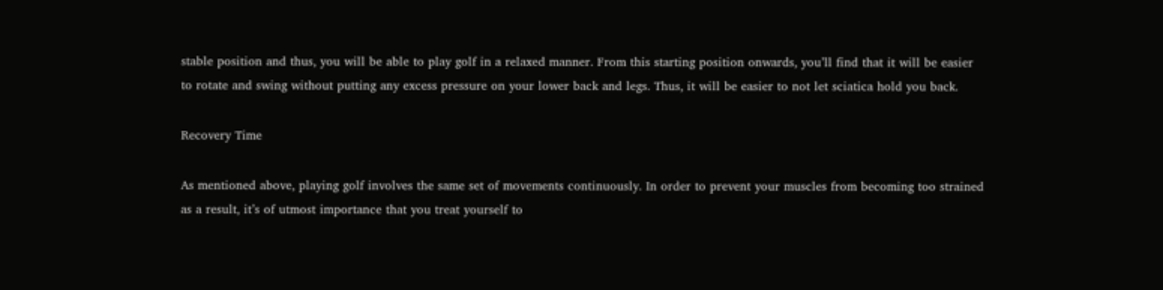stable position and thus, you will be able to play golf in a relaxed manner. From this starting position onwards, you’ll find that it will be easier to rotate and swing without putting any excess pressure on your lower back and legs. Thus, it will be easier to not let sciatica hold you back.

Recovery Time

As mentioned above, playing golf involves the same set of movements continuously. In order to prevent your muscles from becoming too strained as a result, it’s of utmost importance that you treat yourself to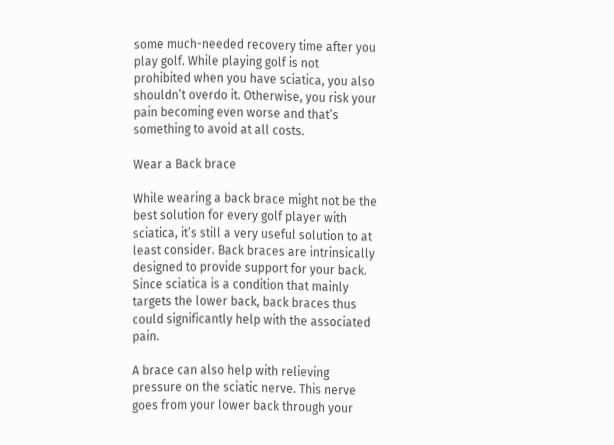some much-needed recovery time after you play golf. While playing golf is not prohibited when you have sciatica, you also shouldn’t overdo it. Otherwise, you risk your pain becoming even worse and that’s something to avoid at all costs.

Wear a Back brace

While wearing a back brace might not be the best solution for every golf player with sciatica, it’s still a very useful solution to at least consider. Back braces are intrinsically designed to provide support for your back. Since sciatica is a condition that mainly targets the lower back, back braces thus could significantly help with the associated pain.

A brace can also help with relieving pressure on the sciatic nerve. This nerve goes from your lower back through your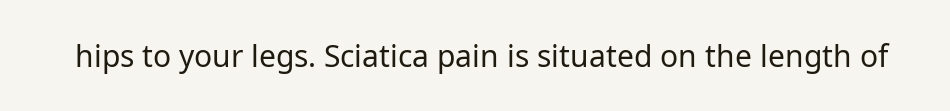hips to your legs. Sciatica pain is situated on the length of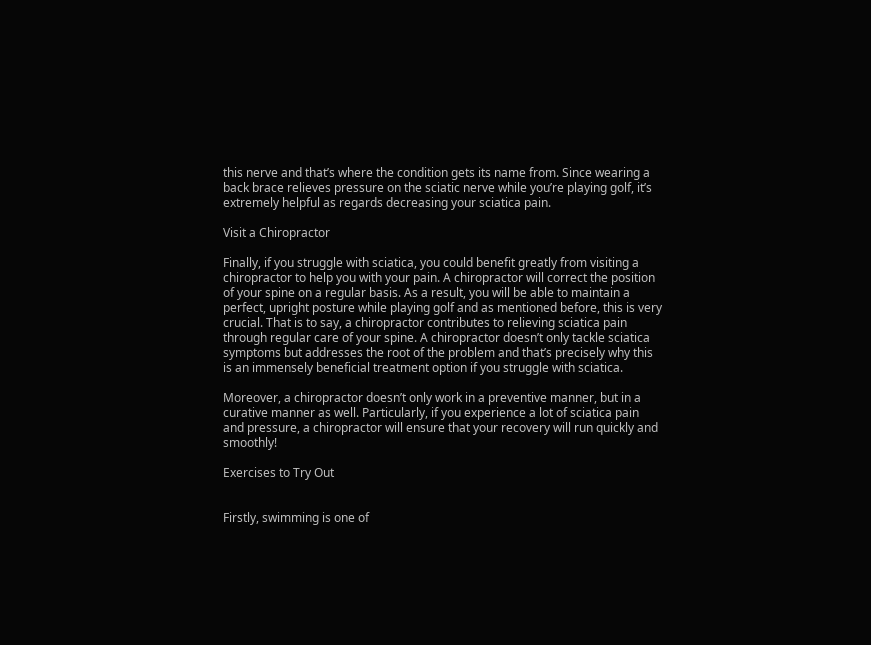this nerve and that’s where the condition gets its name from. Since wearing a back brace relieves pressure on the sciatic nerve while you’re playing golf, it’s extremely helpful as regards decreasing your sciatica pain.

Visit a Chiropractor

Finally, if you struggle with sciatica, you could benefit greatly from visiting a chiropractor to help you with your pain. A chiropractor will correct the position of your spine on a regular basis. As a result, you will be able to maintain a perfect, upright posture while playing golf and as mentioned before, this is very crucial. That is to say, a chiropractor contributes to relieving sciatica pain through regular care of your spine. A chiropractor doesn’t only tackle sciatica symptoms but addresses the root of the problem and that’s precisely why this is an immensely beneficial treatment option if you struggle with sciatica.

Moreover, a chiropractor doesn’t only work in a preventive manner, but in a curative manner as well. Particularly, if you experience a lot of sciatica pain and pressure, a chiropractor will ensure that your recovery will run quickly and smoothly!

Exercises to Try Out


Firstly, swimming is one of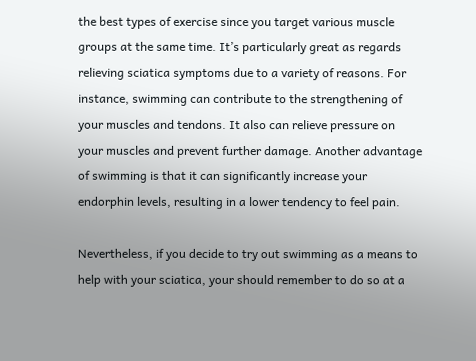the best types of exercise since you target various muscle groups at the same time. It’s particularly great as regards relieving sciatica symptoms due to a variety of reasons. For instance, swimming can contribute to the strengthening of your muscles and tendons. It also can relieve pressure on your muscles and prevent further damage. Another advantage of swimming is that it can significantly increase your endorphin levels, resulting in a lower tendency to feel pain.

Nevertheless, if you decide to try out swimming as a means to help with your sciatica, your should remember to do so at a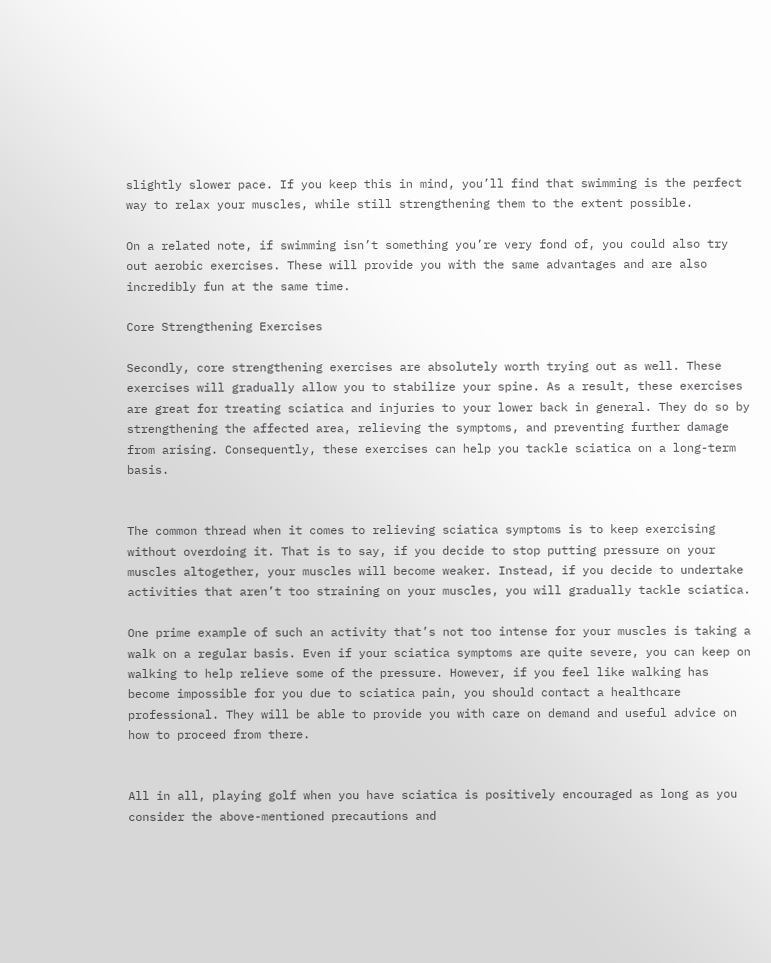slightly slower pace. If you keep this in mind, you’ll find that swimming is the perfect way to relax your muscles, while still strengthening them to the extent possible.

On a related note, if swimming isn’t something you’re very fond of, you could also try out aerobic exercises. These will provide you with the same advantages and are also incredibly fun at the same time.

Core Strengthening Exercises

Secondly, core strengthening exercises are absolutely worth trying out as well. These exercises will gradually allow you to stabilize your spine. As a result, these exercises are great for treating sciatica and injuries to your lower back in general. They do so by strengthening the affected area, relieving the symptoms, and preventing further damage from arising. Consequently, these exercises can help you tackle sciatica on a long-term basis.


The common thread when it comes to relieving sciatica symptoms is to keep exercising without overdoing it. That is to say, if you decide to stop putting pressure on your muscles altogether, your muscles will become weaker. Instead, if you decide to undertake activities that aren’t too straining on your muscles, you will gradually tackle sciatica.

One prime example of such an activity that’s not too intense for your muscles is taking a walk on a regular basis. Even if your sciatica symptoms are quite severe, you can keep on walking to help relieve some of the pressure. However, if you feel like walking has become impossible for you due to sciatica pain, you should contact a healthcare professional. They will be able to provide you with care on demand and useful advice on how to proceed from there.


All in all, playing golf when you have sciatica is positively encouraged as long as you consider the above-mentioned precautions and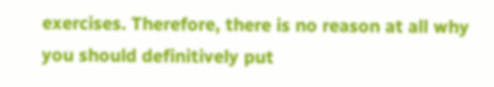exercises. Therefore, there is no reason at all why you should definitively put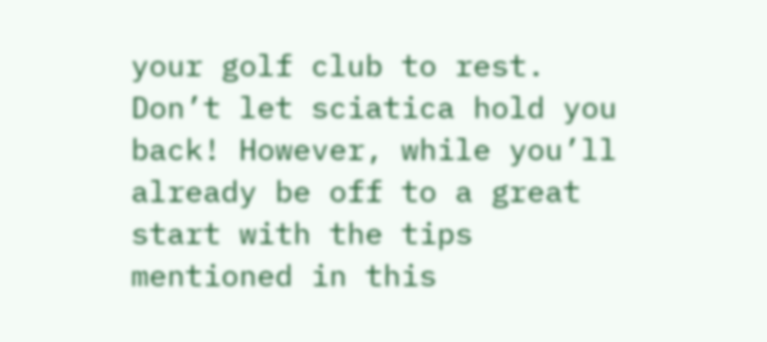your golf club to rest. Don’t let sciatica hold you back! However, while you’ll already be off to a great start with the tips mentioned in this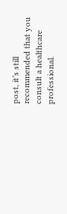post, it’s still recommended that you consult a healthcare professional.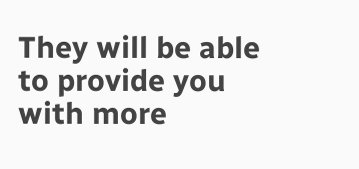They will be able to provide you with more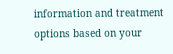information and treatment options based on your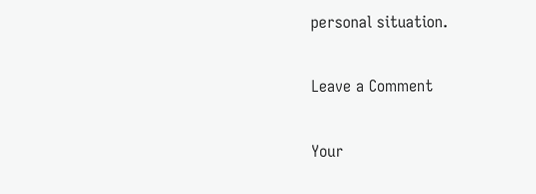personal situation.

Leave a Comment

Your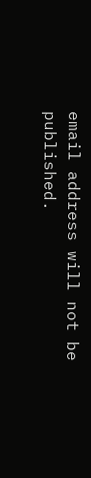email address will not be published.